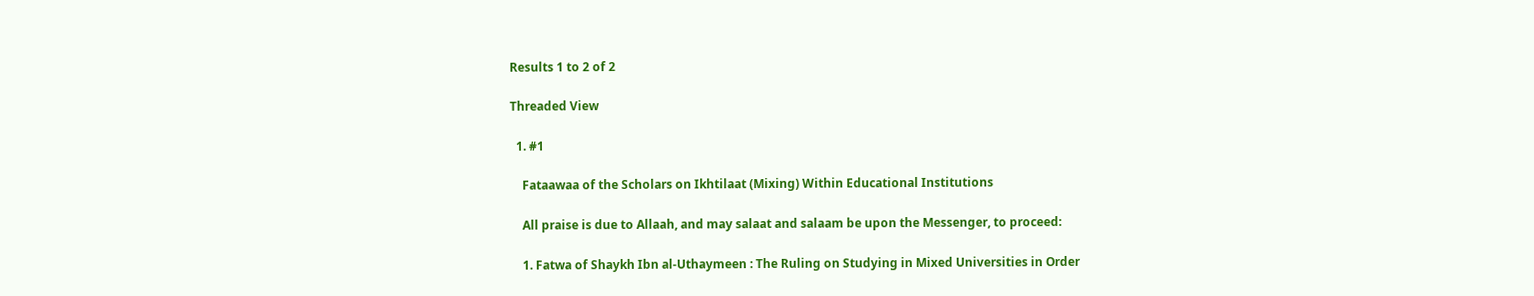Results 1 to 2 of 2

Threaded View

  1. #1

    Fataawaa of the Scholars on Ikhtilaat (Mixing) Within Educational Institutions

    All praise is due to Allaah, and may salaat and salaam be upon the Messenger, to proceed:

    1. Fatwa of Shaykh Ibn al-Uthaymeen : The Ruling on Studying in Mixed Universities in Order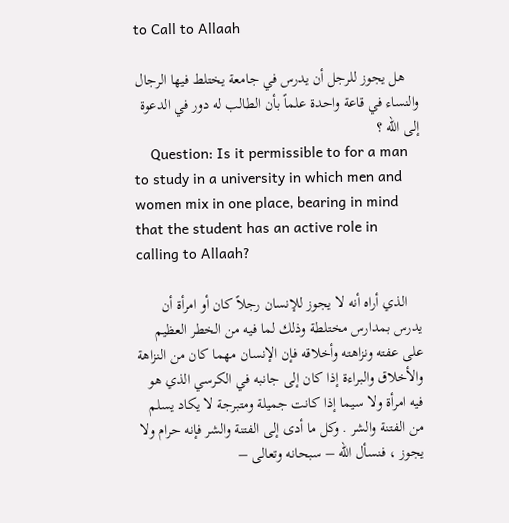to Call to Allaah

    هل يجوز للرجل أن يدرس في جامعة يختلط فيها الرجال والنساء في قاعة واحدة علماً بأن الطالب له دور في الدعوة إلى الله ؟
    Question: Is it permissible to for a man to study in a university in which men and women mix in one place, bearing in mind that the student has an active role in calling to Allaah?

    الذي أراه أنه لا يجوز للإنسان رجلاً كان أو امرأة أن يدرس بمدارس مختلطة وذلك لما فيه من الخطر العظيم على عفته ونزاهته وأخلاقه فإن الإنسان مهما كان من النزاهة والأخلاق والبراءة إذا كان إلى جانبه في الكرسي الذي هو فيه امرأة ولا سيما إذا كانت جميلة ومتبرجة لا يكاد يسلم من الفتنة والشر . وكل ما أدى إلى الفتنة والشر فإنه حرام ولا يجوز ، فنسأل الله – سبحانه وتعالى –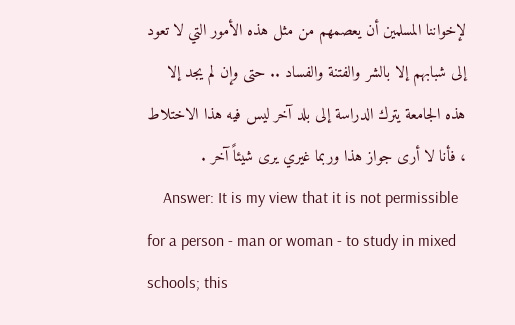لإخواننا المسلمين أن يعصمهم من مثل هذه الأمور التي لا تعود إلى شبابهم إلا بالشر والفتنة والفساد .. حتى وإن لم يجد إلا هذه الجامعة يترك الدراسة إلى بلد آخر ليس فيه هذا الاختلاط ، فأنا لا أرى جواز هذا وربما غيري يرى شيئاً آخر .
    Answer: It is my view that it is not permissible for a person - man or woman - to study in mixed schools; this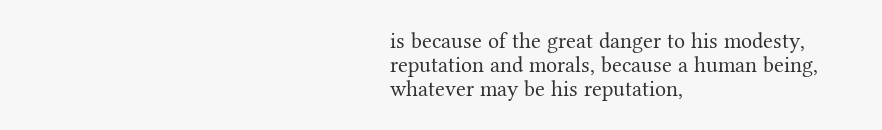is because of the great danger to his modesty, reputation and morals, because a human being, whatever may be his reputation,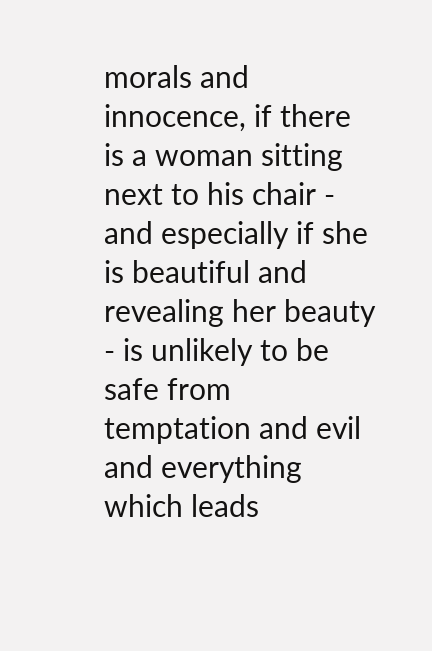morals and innocence, if there is a woman sitting next to his chair - and especially if she is beautiful and revealing her beauty - is unlikely to be safe from temptation and evil and everything which leads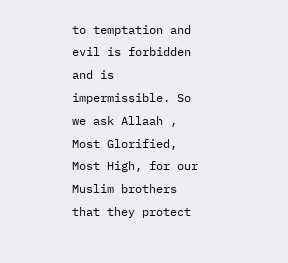to temptation and evil is forbidden and is impermissible. So we ask Allaah , Most Glorified, Most High, for our Muslim brothers that they protect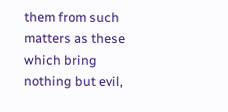them from such matters as these which bring nothing but evil,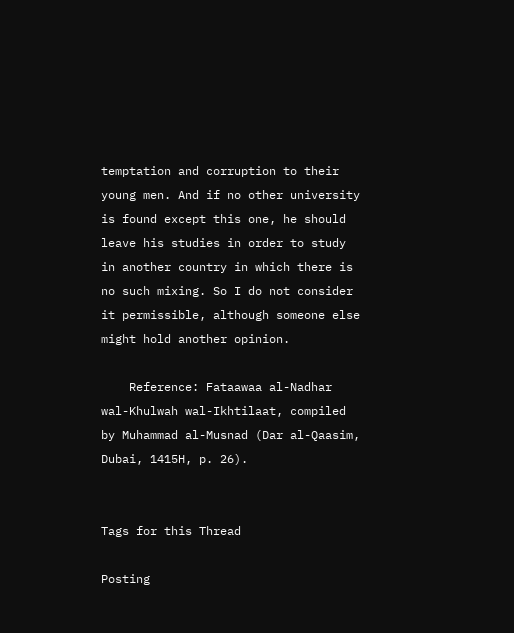temptation and corruption to their young men. And if no other university is found except this one, he should leave his studies in order to study in another country in which there is no such mixing. So I do not consider it permissible, although someone else might hold another opinion.

    Reference: Fataawaa al-Nadhar wal-Khulwah wal-Ikhtilaat, compiled by Muhammad al-Musnad (Dar al-Qaasim, Dubai, 1415H, p. 26).


Tags for this Thread

Posting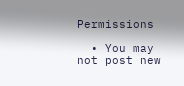Permissions

  • You may not post new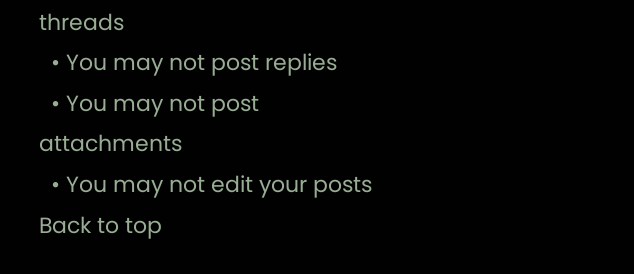threads
  • You may not post replies
  • You may not post attachments
  • You may not edit your posts
Back to top